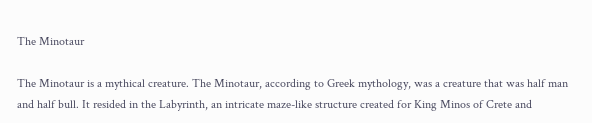The Minotaur

The Minotaur is a mythical creature. The Minotaur, according to Greek mythology, was a creature that was half man and half bull. It resided in the Labyrinth, an intricate maze-like structure created for King Minos of Crete and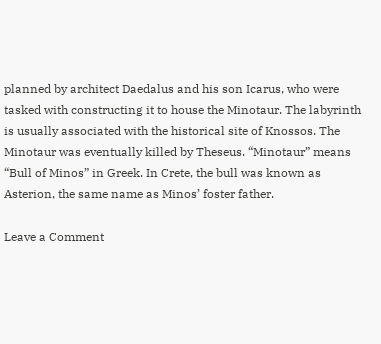planned by architect Daedalus and his son Icarus, who were tasked with constructing it to house the Minotaur. The labyrinth is usually associated with the historical site of Knossos. The Minotaur was eventually killed by Theseus. “Minotaur” means “Bull of Minos” in Greek. In Crete, the bull was known as Asterion, the same name as Minos’ foster father.

Leave a Comment